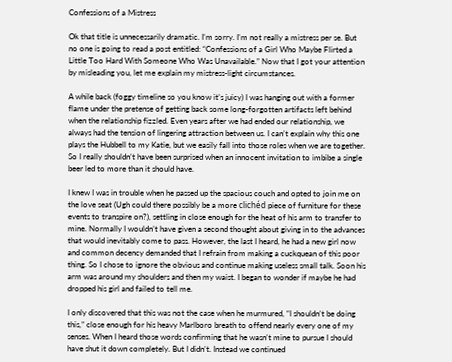Confessions of a Mistress

Ok that title is unnecessarily dramatic. I’m sorry. I’m not really a mistress per se. But no one is going to read a post entitled: “Confessions of a Girl Who Maybe Flirted a Little Too Hard With Someone Who Was Unavailable.” Now that I got your attention by misleading you, let me explain my mistress-light circumstances.

A while back (foggy timeline so you know it’s juicy) I was hanging out with a former flame under the pretense of getting back some long-forgotten artifacts left behind when the relationship fizzled. Even years after we had ended our relationship, we always had the tension of lingering attraction between us. I can’t explain why this one plays the Hubbell to my Katie, but we easily fall into those roles when we are together. So I really shouldn’t have been surprised when an innocent invitation to imbibe a single beer led to more than it should have.

I knew I was in trouble when he passed up the spacious couch and opted to join me on the love seat (Ugh could there possibly be a more clichéd piece of furniture for these events to transpire on?), settling in close enough for the heat of his arm to transfer to mine. Normally I wouldn’t have given a second thought about giving in to the advances that would inevitably come to pass. However, the last I heard, he had a new girl now and common decency demanded that I refrain from making a cuckquean of this poor thing. So I chose to ignore the obvious and continue making useless small talk. Soon his arm was around my shoulders and then my waist. I began to wonder if maybe he had dropped his girl and failed to tell me.

I only discovered that this was not the case when he murmured, “I shouldn’t be doing this,” close enough for his heavy Marlboro breath to offend nearly every one of my senses. When I heard those words confirming that he wasn’t mine to pursue I should have shut it down completely. But I didn’t. Instead we continued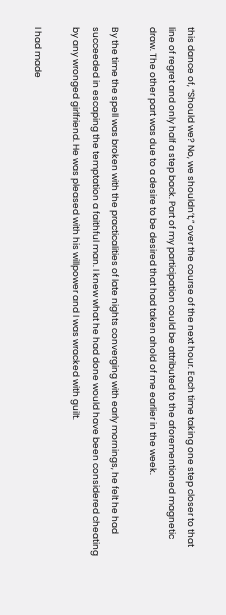this dance of, “Should we? No, we shouldn’t,” over the course of the next hour. Each time taking one step closer to that line of regret and only half a step back. Part of my participation could be attributed to the aforementioned magnetic draw. The other part was due to a desire to be desired that had taken ahold of me earlier in the week.

By the time the spell was broken with the practicalities of late nights converging with early mornings, he felt he had succeeded in escaping the temptation a faithful man. I knew what he had done would have been considered cheating by any wronged girlfriend. He was pleased with his willpower and I was wracked with guilt.

I had made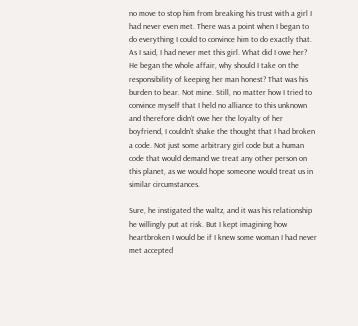no move to stop him from breaking his trust with a girl I had never even met. There was a point when I began to do everything I could to convince him to do exactly that. As I said, I had never met this girl. What did I owe her? He began the whole affair, why should I take on the responsibility of keeping her man honest? That was his burden to bear. Not mine. Still, no matter how I tried to convince myself that I held no alliance to this unknown and therefore didn’t owe her the loyalty of her boyfriend, I couldn’t shake the thought that I had broken a code. Not just some arbitrary girl code but a human code that would demand we treat any other person on this planet, as we would hope someone would treat us in similar circumstances.

Sure, he instigated the waltz, and it was his relationship he willingly put at risk. But I kept imagining how heartbroken I would be if I knew some woman I had never met accepted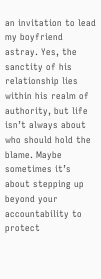an invitation to lead my boyfriend astray. Yes, the sanctity of his relationship lies within his realm of authority, but life isn’t always about who should hold the blame. Maybe sometimes it’s about stepping up beyond your accountability to protect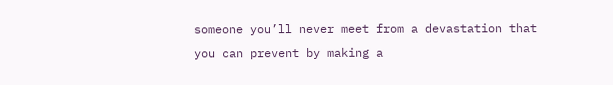someone you’ll never meet from a devastation that you can prevent by making a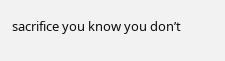sacrifice you know you don’t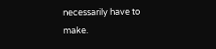necessarily have to make.